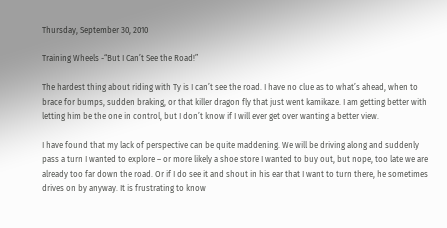Thursday, September 30, 2010

Training Wheels -“But I Can’t See the Road!”

The hardest thing about riding with Ty is I can’t see the road. I have no clue as to what’s ahead, when to brace for bumps, sudden braking, or that killer dragon fly that just went kamikaze. I am getting better with letting him be the one in control, but I don’t know if I will ever get over wanting a better view.

I have found that my lack of perspective can be quite maddening. We will be driving along and suddenly pass a turn I wanted to explore – or more likely a shoe store I wanted to buy out, but nope, too late we are already too far down the road. Or if I do see it and shout in his ear that I want to turn there, he sometimes drives on by anyway. It is frustrating to know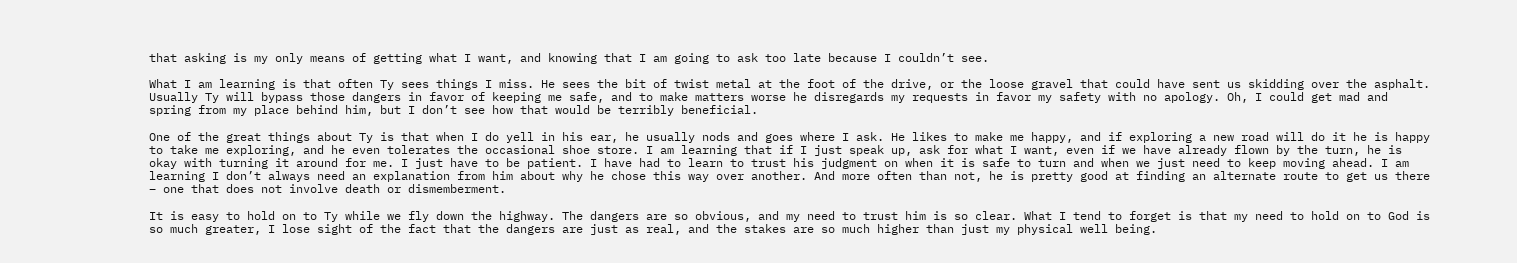that asking is my only means of getting what I want, and knowing that I am going to ask too late because I couldn’t see.

What I am learning is that often Ty sees things I miss. He sees the bit of twist metal at the foot of the drive, or the loose gravel that could have sent us skidding over the asphalt. Usually Ty will bypass those dangers in favor of keeping me safe, and to make matters worse he disregards my requests in favor my safety with no apology. Oh, I could get mad and spring from my place behind him, but I don’t see how that would be terribly beneficial.

One of the great things about Ty is that when I do yell in his ear, he usually nods and goes where I ask. He likes to make me happy, and if exploring a new road will do it he is happy to take me exploring, and he even tolerates the occasional shoe store. I am learning that if I just speak up, ask for what I want, even if we have already flown by the turn, he is okay with turning it around for me. I just have to be patient. I have had to learn to trust his judgment on when it is safe to turn and when we just need to keep moving ahead. I am learning I don’t always need an explanation from him about why he chose this way over another. And more often than not, he is pretty good at finding an alternate route to get us there – one that does not involve death or dismemberment.

It is easy to hold on to Ty while we fly down the highway. The dangers are so obvious, and my need to trust him is so clear. What I tend to forget is that my need to hold on to God is so much greater, I lose sight of the fact that the dangers are just as real, and the stakes are so much higher than just my physical well being.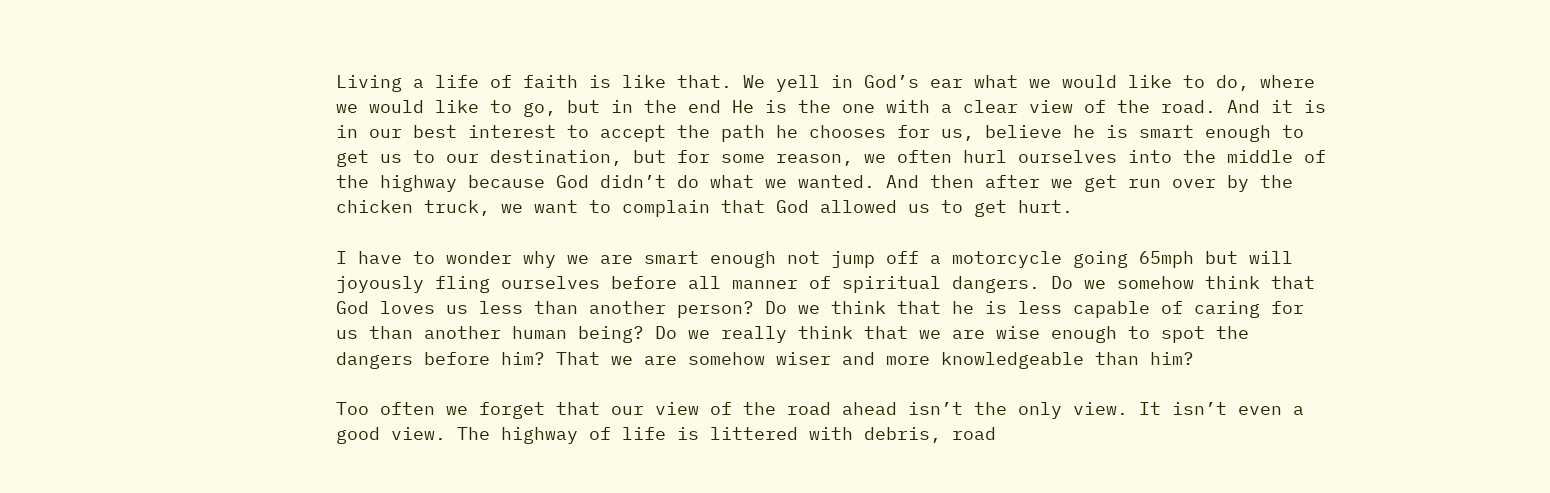Living a life of faith is like that. We yell in God’s ear what we would like to do, where we would like to go, but in the end He is the one with a clear view of the road. And it is in our best interest to accept the path he chooses for us, believe he is smart enough to get us to our destination, but for some reason, we often hurl ourselves into the middle of the highway because God didn’t do what we wanted. And then after we get run over by the chicken truck, we want to complain that God allowed us to get hurt.

I have to wonder why we are smart enough not jump off a motorcycle going 65mph but will joyously fling ourselves before all manner of spiritual dangers. Do we somehow think that God loves us less than another person? Do we think that he is less capable of caring for us than another human being? Do we really think that we are wise enough to spot the dangers before him? That we are somehow wiser and more knowledgeable than him?

Too often we forget that our view of the road ahead isn’t the only view. It isn’t even a good view. The highway of life is littered with debris, road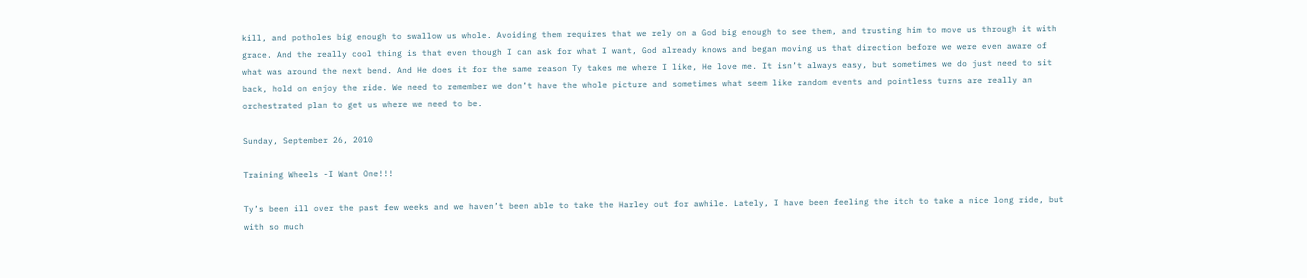kill, and potholes big enough to swallow us whole. Avoiding them requires that we rely on a God big enough to see them, and trusting him to move us through it with grace. And the really cool thing is that even though I can ask for what I want, God already knows and began moving us that direction before we were even aware of what was around the next bend. And He does it for the same reason Ty takes me where I like, He love me. It isn’t always easy, but sometimes we do just need to sit back, hold on enjoy the ride. We need to remember we don’t have the whole picture and sometimes what seem like random events and pointless turns are really an orchestrated plan to get us where we need to be.

Sunday, September 26, 2010

Training Wheels -I Want One!!!

Ty’s been ill over the past few weeks and we haven’t been able to take the Harley out for awhile. Lately, I have been feeling the itch to take a nice long ride, but with so much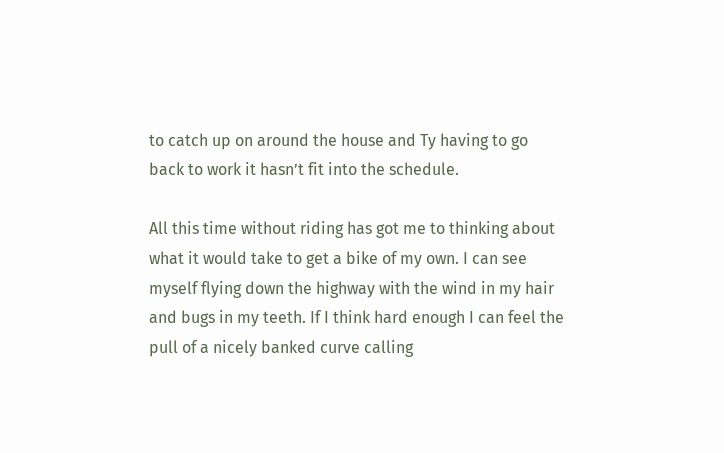to catch up on around the house and Ty having to go back to work it hasn’t fit into the schedule.

All this time without riding has got me to thinking about what it would take to get a bike of my own. I can see myself flying down the highway with the wind in my hair and bugs in my teeth. If I think hard enough I can feel the pull of a nicely banked curve calling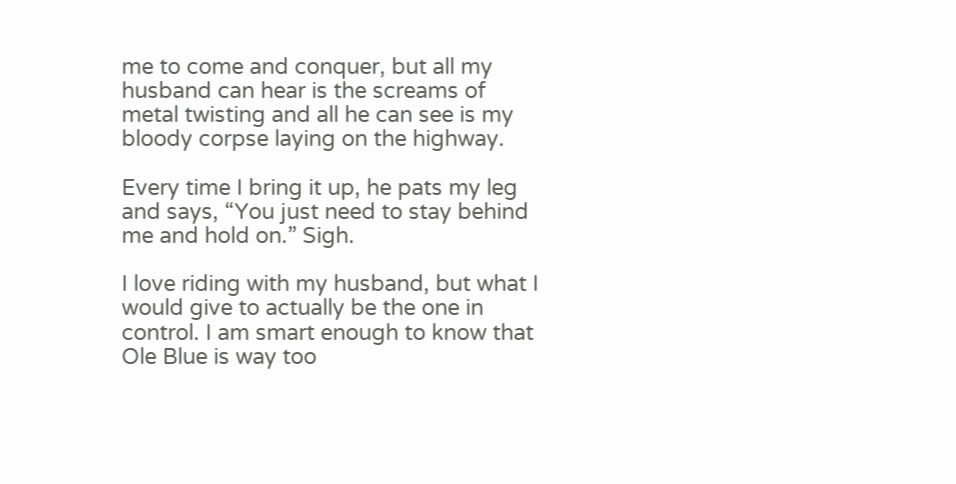me to come and conquer, but all my husband can hear is the screams of metal twisting and all he can see is my bloody corpse laying on the highway.

Every time I bring it up, he pats my leg and says, “You just need to stay behind me and hold on.” Sigh.

I love riding with my husband, but what I would give to actually be the one in control. I am smart enough to know that Ole Blue is way too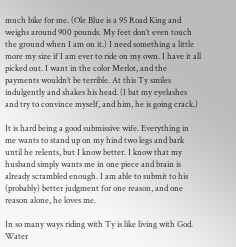much bike for me. (Ole Blue is a 95 Road King and weighs around 900 pounds. My feet don’t even touch the ground when I am on it.) I need something a little more my size if I am ever to ride on my own. I have it all picked out. I want in the color Merlot, and the payments wouldn’t be terrible. At this Ty smiles indulgently and shakes his head. (I bat my eyelashes and try to convince myself, and him, he is going crack.)

It is hard being a good submissive wife. Everything in me wants to stand up on my hind two legs and bark until he relents, but I know better. I know that my husband simply wants me in one piece and brain is already scrambled enough. I am able to submit to his (probably) better judgment for one reason, and one reason alone, he loves me.

In so many ways riding with Ty is like living with God. Water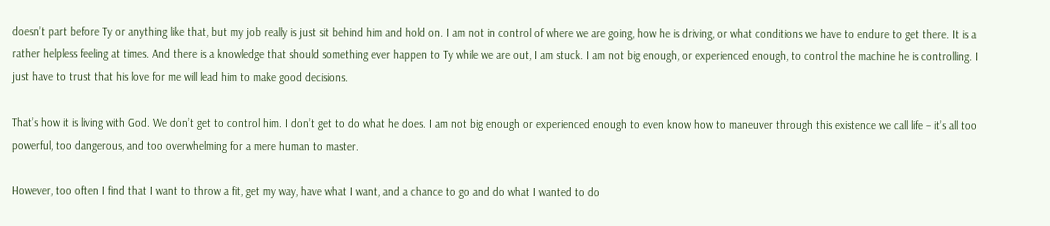doesn’t part before Ty or anything like that, but my job really is just sit behind him and hold on. I am not in control of where we are going, how he is driving, or what conditions we have to endure to get there. It is a rather helpless feeling at times. And there is a knowledge that should something ever happen to Ty while we are out, I am stuck. I am not big enough, or experienced enough, to control the machine he is controlling. I just have to trust that his love for me will lead him to make good decisions.

That’s how it is living with God. We don’t get to control him. I don’t get to do what he does. I am not big enough or experienced enough to even know how to maneuver through this existence we call life – it’s all too powerful, too dangerous, and too overwhelming for a mere human to master.

However, too often I find that I want to throw a fit, get my way, have what I want, and a chance to go and do what I wanted to do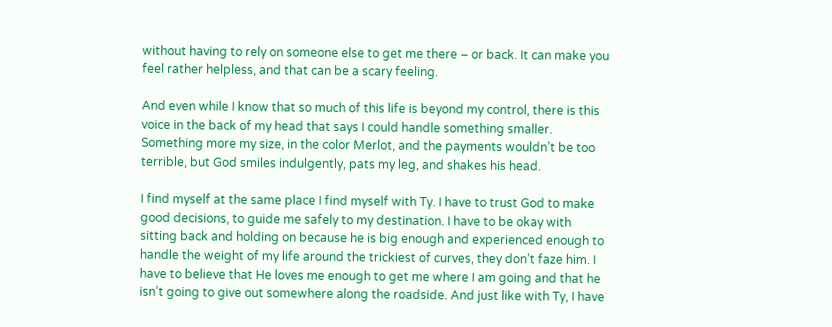without having to rely on someone else to get me there – or back. It can make you feel rather helpless, and that can be a scary feeling.

And even while I know that so much of this life is beyond my control, there is this voice in the back of my head that says I could handle something smaller. Something more my size, in the color Merlot, and the payments wouldn’t be too terrible, but God smiles indulgently, pats my leg, and shakes his head.

I find myself at the same place I find myself with Ty. I have to trust God to make good decisions, to guide me safely to my destination. I have to be okay with sitting back and holding on because he is big enough and experienced enough to handle the weight of my life around the trickiest of curves, they don’t faze him. I have to believe that He loves me enough to get me where I am going and that he isn’t going to give out somewhere along the roadside. And just like with Ty, I have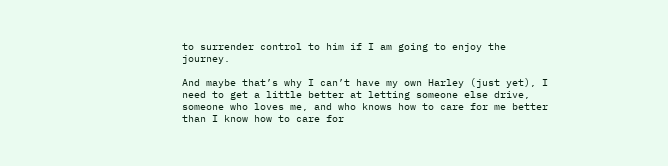to surrender control to him if I am going to enjoy the journey.

And maybe that’s why I can’t have my own Harley (just yet), I need to get a little better at letting someone else drive, someone who loves me, and who knows how to care for me better than I know how to care for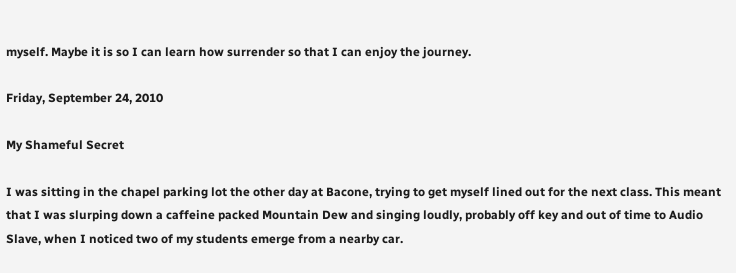myself. Maybe it is so I can learn how surrender so that I can enjoy the journey.

Friday, September 24, 2010

My Shameful Secret

I was sitting in the chapel parking lot the other day at Bacone, trying to get myself lined out for the next class. This meant that I was slurping down a caffeine packed Mountain Dew and singing loudly, probably off key and out of time to Audio Slave, when I noticed two of my students emerge from a nearby car.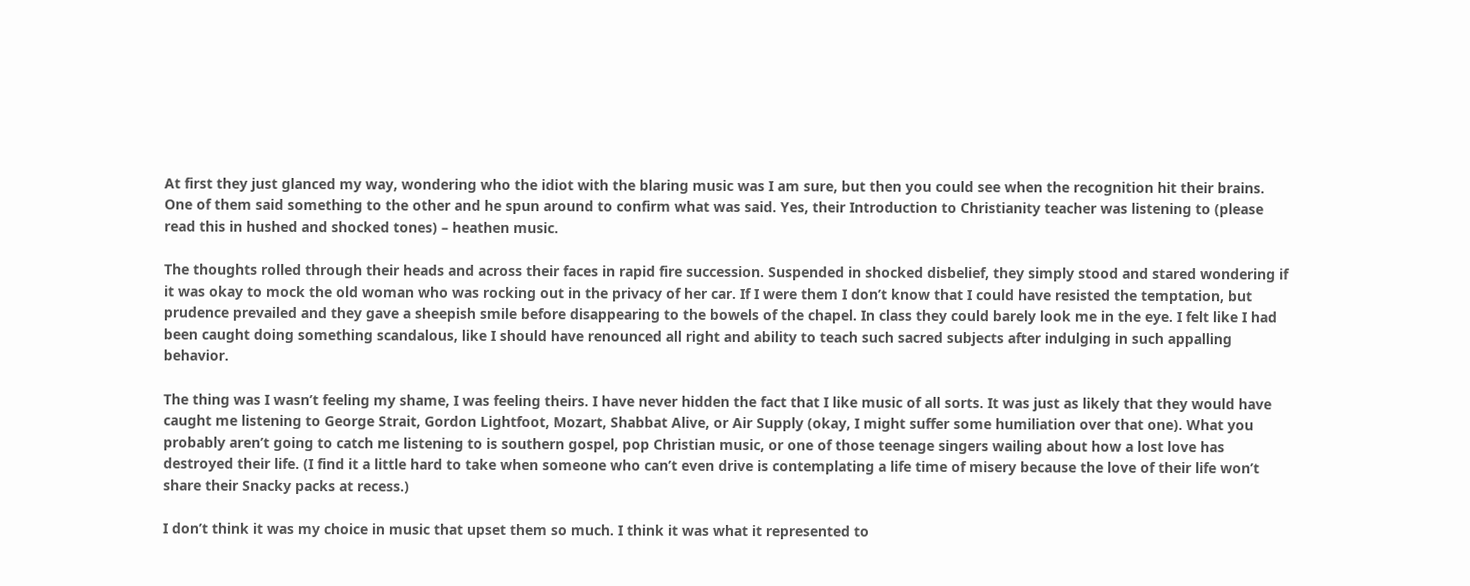At first they just glanced my way, wondering who the idiot with the blaring music was I am sure, but then you could see when the recognition hit their brains. One of them said something to the other and he spun around to confirm what was said. Yes, their Introduction to Christianity teacher was listening to (please read this in hushed and shocked tones) – heathen music.

The thoughts rolled through their heads and across their faces in rapid fire succession. Suspended in shocked disbelief, they simply stood and stared wondering if it was okay to mock the old woman who was rocking out in the privacy of her car. If I were them I don’t know that I could have resisted the temptation, but prudence prevailed and they gave a sheepish smile before disappearing to the bowels of the chapel. In class they could barely look me in the eye. I felt like I had been caught doing something scandalous, like I should have renounced all right and ability to teach such sacred subjects after indulging in such appalling behavior.

The thing was I wasn’t feeling my shame, I was feeling theirs. I have never hidden the fact that I like music of all sorts. It was just as likely that they would have caught me listening to George Strait, Gordon Lightfoot, Mozart, Shabbat Alive, or Air Supply (okay, I might suffer some humiliation over that one). What you probably aren’t going to catch me listening to is southern gospel, pop Christian music, or one of those teenage singers wailing about how a lost love has destroyed their life. (I find it a little hard to take when someone who can’t even drive is contemplating a life time of misery because the love of their life won’t share their Snacky packs at recess.)

I don’t think it was my choice in music that upset them so much. I think it was what it represented to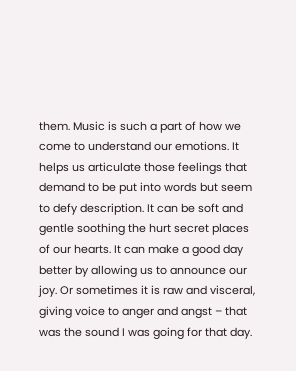them. Music is such a part of how we come to understand our emotions. It helps us articulate those feelings that demand to be put into words but seem to defy description. It can be soft and gentle soothing the hurt secret places of our hearts. It can make a good day better by allowing us to announce our joy. Or sometimes it is raw and visceral, giving voice to anger and angst – that was the sound I was going for that day.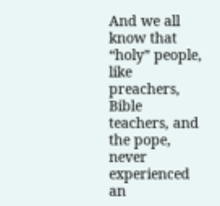And we all know that “holy” people, like preachers, Bible teachers, and the pope, never experienced an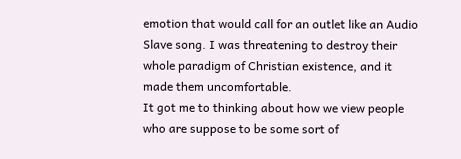emotion that would call for an outlet like an Audio Slave song. I was threatening to destroy their whole paradigm of Christian existence, and it made them uncomfortable.
It got me to thinking about how we view people who are suppose to be some sort of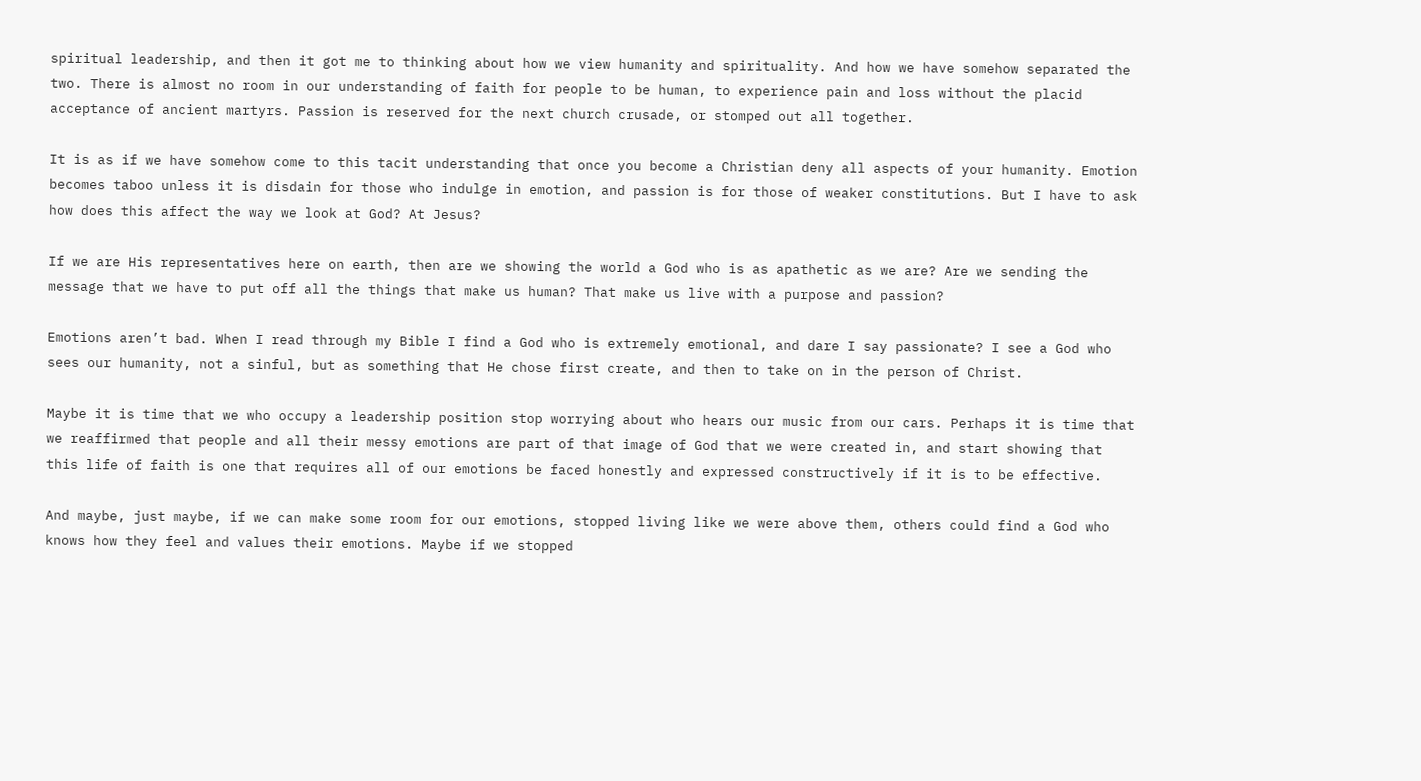spiritual leadership, and then it got me to thinking about how we view humanity and spirituality. And how we have somehow separated the two. There is almost no room in our understanding of faith for people to be human, to experience pain and loss without the placid acceptance of ancient martyrs. Passion is reserved for the next church crusade, or stomped out all together.

It is as if we have somehow come to this tacit understanding that once you become a Christian deny all aspects of your humanity. Emotion becomes taboo unless it is disdain for those who indulge in emotion, and passion is for those of weaker constitutions. But I have to ask how does this affect the way we look at God? At Jesus?

If we are His representatives here on earth, then are we showing the world a God who is as apathetic as we are? Are we sending the message that we have to put off all the things that make us human? That make us live with a purpose and passion?

Emotions aren’t bad. When I read through my Bible I find a God who is extremely emotional, and dare I say passionate? I see a God who sees our humanity, not a sinful, but as something that He chose first create, and then to take on in the person of Christ.

Maybe it is time that we who occupy a leadership position stop worrying about who hears our music from our cars. Perhaps it is time that we reaffirmed that people and all their messy emotions are part of that image of God that we were created in, and start showing that this life of faith is one that requires all of our emotions be faced honestly and expressed constructively if it is to be effective.

And maybe, just maybe, if we can make some room for our emotions, stopped living like we were above them, others could find a God who knows how they feel and values their emotions. Maybe if we stopped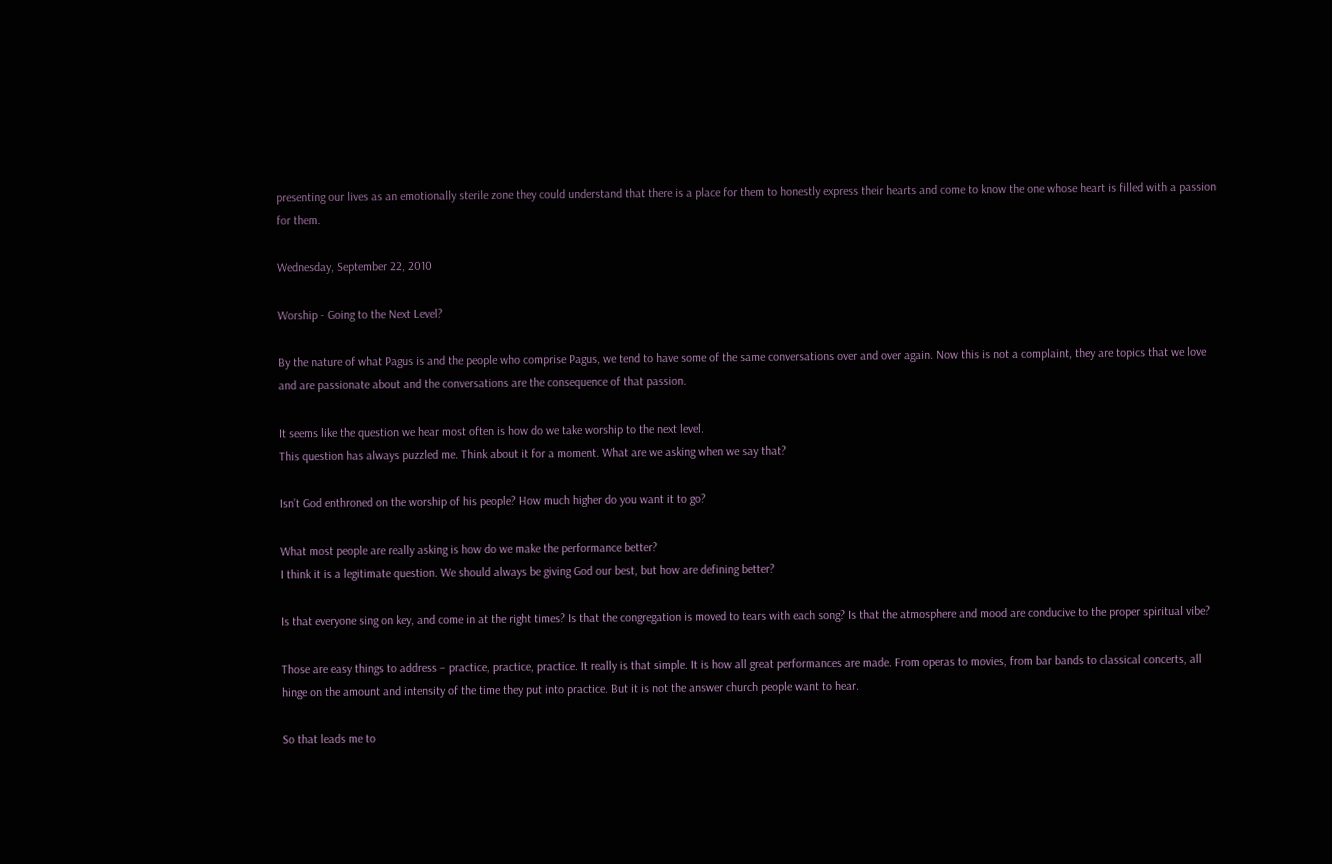presenting our lives as an emotionally sterile zone they could understand that there is a place for them to honestly express their hearts and come to know the one whose heart is filled with a passion for them.

Wednesday, September 22, 2010

Worship - Going to the Next Level?

By the nature of what Pagus is and the people who comprise Pagus, we tend to have some of the same conversations over and over again. Now this is not a complaint, they are topics that we love and are passionate about and the conversations are the consequence of that passion.

It seems like the question we hear most often is how do we take worship to the next level.
This question has always puzzled me. Think about it for a moment. What are we asking when we say that?

Isn’t God enthroned on the worship of his people? How much higher do you want it to go?

What most people are really asking is how do we make the performance better?
I think it is a legitimate question. We should always be giving God our best, but how are defining better?

Is that everyone sing on key, and come in at the right times? Is that the congregation is moved to tears with each song? Is that the atmosphere and mood are conducive to the proper spiritual vibe?

Those are easy things to address – practice, practice, practice. It really is that simple. It is how all great performances are made. From operas to movies, from bar bands to classical concerts, all hinge on the amount and intensity of the time they put into practice. But it is not the answer church people want to hear.

So that leads me to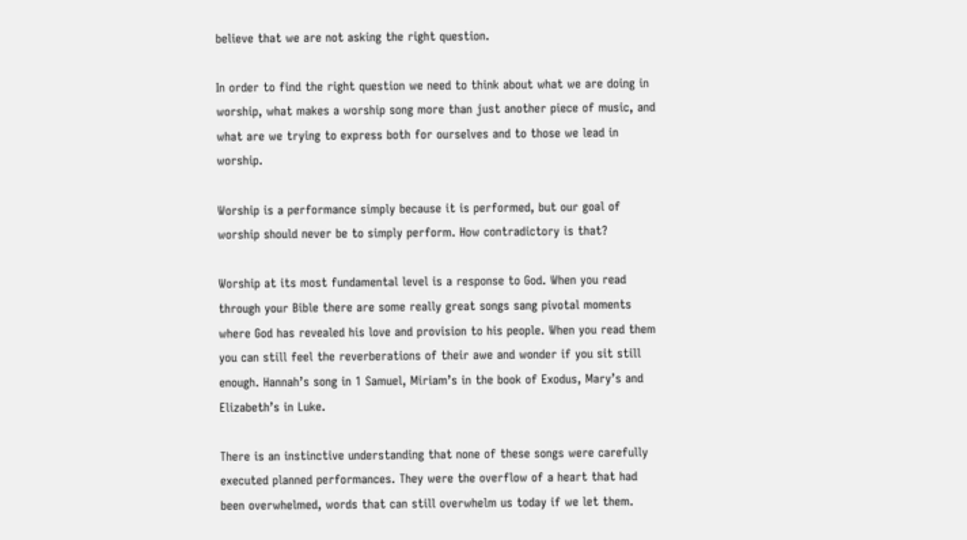believe that we are not asking the right question.

In order to find the right question we need to think about what we are doing in worship, what makes a worship song more than just another piece of music, and what are we trying to express both for ourselves and to those we lead in worship.

Worship is a performance simply because it is performed, but our goal of worship should never be to simply perform. How contradictory is that?

Worship at its most fundamental level is a response to God. When you read through your Bible there are some really great songs sang pivotal moments where God has revealed his love and provision to his people. When you read them you can still feel the reverberations of their awe and wonder if you sit still enough. Hannah’s song in 1 Samuel, Miriam’s in the book of Exodus, Mary’s and Elizabeth’s in Luke.

There is an instinctive understanding that none of these songs were carefully executed planned performances. They were the overflow of a heart that had been overwhelmed, words that can still overwhelm us today if we let them.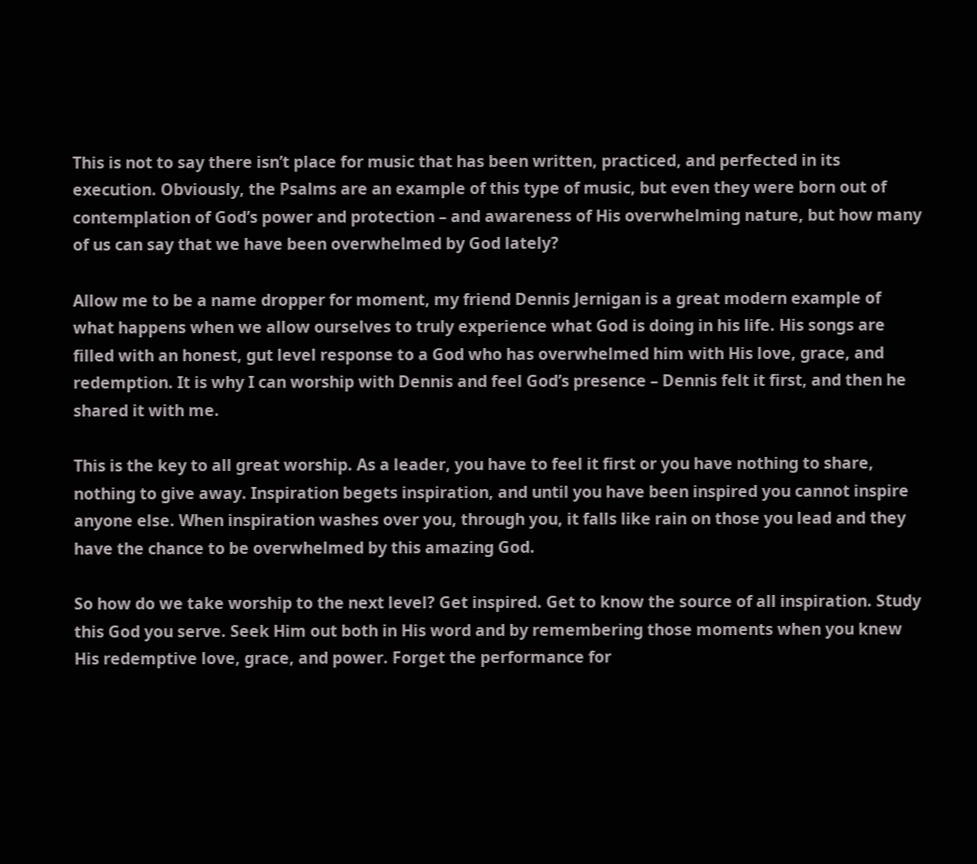This is not to say there isn’t place for music that has been written, practiced, and perfected in its execution. Obviously, the Psalms are an example of this type of music, but even they were born out of contemplation of God’s power and protection – and awareness of His overwhelming nature, but how many of us can say that we have been overwhelmed by God lately?

Allow me to be a name dropper for moment, my friend Dennis Jernigan is a great modern example of what happens when we allow ourselves to truly experience what God is doing in his life. His songs are filled with an honest, gut level response to a God who has overwhelmed him with His love, grace, and redemption. It is why I can worship with Dennis and feel God’s presence – Dennis felt it first, and then he shared it with me.

This is the key to all great worship. As a leader, you have to feel it first or you have nothing to share, nothing to give away. Inspiration begets inspiration, and until you have been inspired you cannot inspire anyone else. When inspiration washes over you, through you, it falls like rain on those you lead and they have the chance to be overwhelmed by this amazing God.

So how do we take worship to the next level? Get inspired. Get to know the source of all inspiration. Study this God you serve. Seek Him out both in His word and by remembering those moments when you knew His redemptive love, grace, and power. Forget the performance for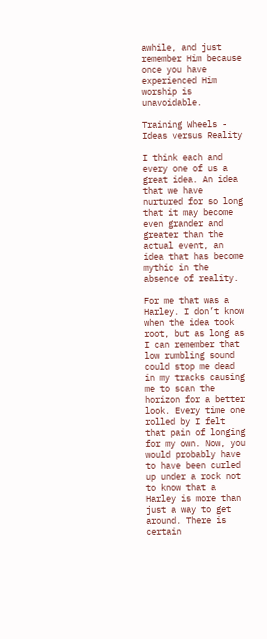awhile, and just remember Him because once you have experienced Him worship is unavoidable.

Training Wheels - Ideas versus Reality

I think each and every one of us a great idea. An idea that we have nurtured for so long that it may become even grander and greater than the actual event, an idea that has become mythic in the absence of reality.

For me that was a Harley. I don’t know when the idea took root, but as long as I can remember that low rumbling sound could stop me dead in my tracks causing me to scan the horizon for a better look. Every time one rolled by I felt that pain of longing for my own. Now, you would probably have to have been curled up under a rock not to know that a Harley is more than just a way to get around. There is certain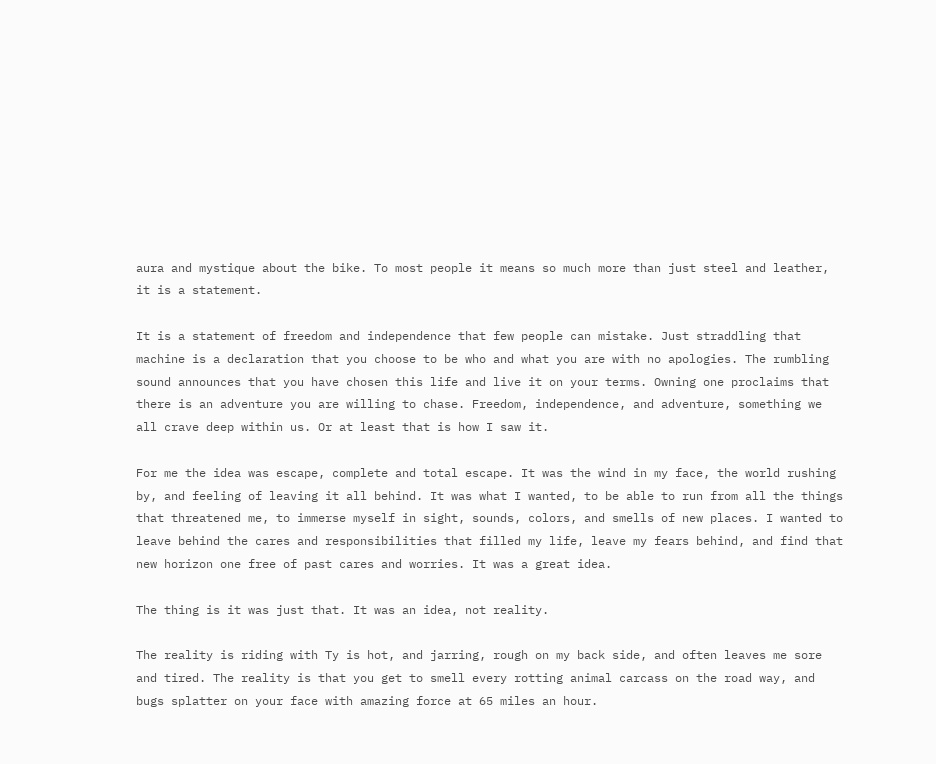aura and mystique about the bike. To most people it means so much more than just steel and leather, it is a statement.

It is a statement of freedom and independence that few people can mistake. Just straddling that machine is a declaration that you choose to be who and what you are with no apologies. The rumbling sound announces that you have chosen this life and live it on your terms. Owning one proclaims that there is an adventure you are willing to chase. Freedom, independence, and adventure, something we all crave deep within us. Or at least that is how I saw it.

For me the idea was escape, complete and total escape. It was the wind in my face, the world rushing by, and feeling of leaving it all behind. It was what I wanted, to be able to run from all the things that threatened me, to immerse myself in sight, sounds, colors, and smells of new places. I wanted to leave behind the cares and responsibilities that filled my life, leave my fears behind, and find that new horizon one free of past cares and worries. It was a great idea.

The thing is it was just that. It was an idea, not reality.

The reality is riding with Ty is hot, and jarring, rough on my back side, and often leaves me sore and tired. The reality is that you get to smell every rotting animal carcass on the road way, and bugs splatter on your face with amazing force at 65 miles an hour.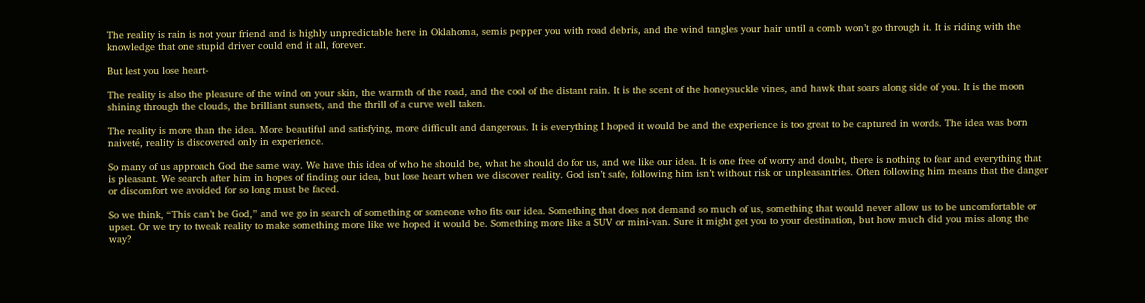The reality is rain is not your friend and is highly unpredictable here in Oklahoma, semis pepper you with road debris, and the wind tangles your hair until a comb won’t go through it. It is riding with the knowledge that one stupid driver could end it all, forever.

But lest you lose heart-

The reality is also the pleasure of the wind on your skin, the warmth of the road, and the cool of the distant rain. It is the scent of the honeysuckle vines, and hawk that soars along side of you. It is the moon shining through the clouds, the brilliant sunsets, and the thrill of a curve well taken.

The reality is more than the idea. More beautiful and satisfying, more difficult and dangerous. It is everything I hoped it would be and the experience is too great to be captured in words. The idea was born naiveté, reality is discovered only in experience.

So many of us approach God the same way. We have this idea of who he should be, what he should do for us, and we like our idea. It is one free of worry and doubt, there is nothing to fear and everything that is pleasant. We search after him in hopes of finding our idea, but lose heart when we discover reality. God isn’t safe, following him isn’t without risk or unpleasantries. Often following him means that the danger or discomfort we avoided for so long must be faced.

So we think, “This can’t be God,” and we go in search of something or someone who fits our idea. Something that does not demand so much of us, something that would never allow us to be uncomfortable or upset. Or we try to tweak reality to make something more like we hoped it would be. Something more like a SUV or mini-van. Sure it might get you to your destination, but how much did you miss along the way?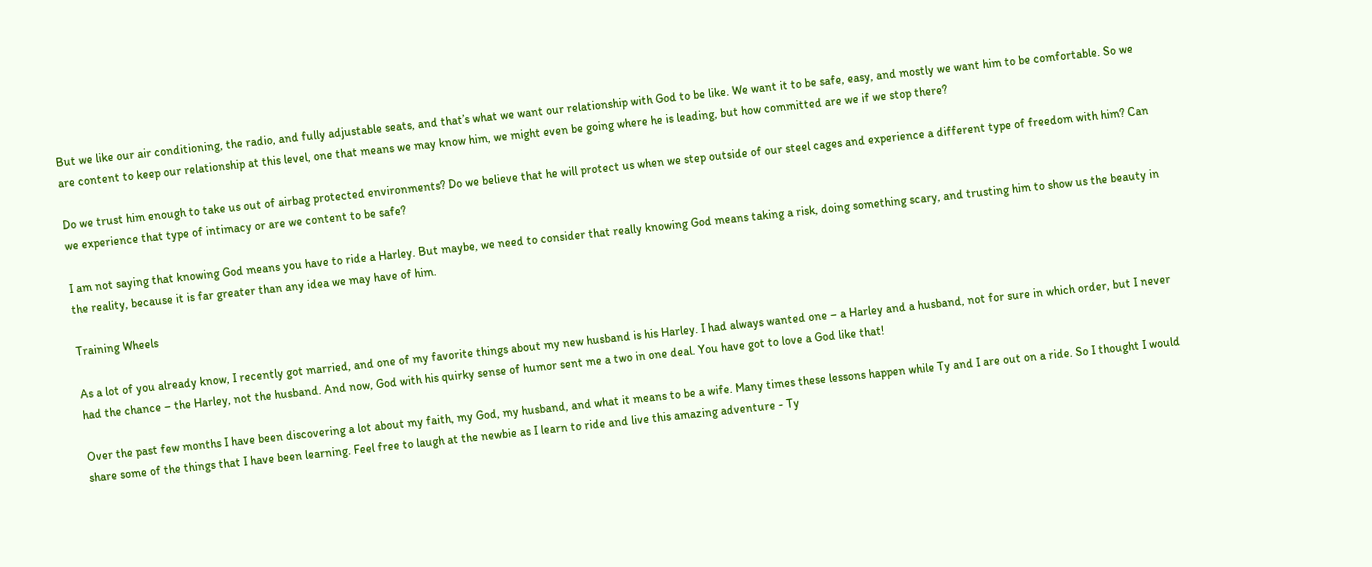But we like our air conditioning, the radio, and fully adjustable seats, and that’s what we want our relationship with God to be like. We want it to be safe, easy, and mostly we want him to be comfortable. So we are content to keep our relationship at this level, one that means we may know him, we might even be going where he is leading, but how committed are we if we stop there?

Do we trust him enough to take us out of airbag protected environments? Do we believe that he will protect us when we step outside of our steel cages and experience a different type of freedom with him? Can we experience that type of intimacy or are we content to be safe?

I am not saying that knowing God means you have to ride a Harley. But maybe, we need to consider that really knowing God means taking a risk, doing something scary, and trusting him to show us the beauty in the reality, because it is far greater than any idea we may have of him.

Training Wheels

As a lot of you already know, I recently got married, and one of my favorite things about my new husband is his Harley. I had always wanted one – a Harley and a husband, not for sure in which order, but I never had the chance – the Harley, not the husband. And now, God with his quirky sense of humor sent me a two in one deal. You have got to love a God like that!

Over the past few months I have been discovering a lot about my faith, my God, my husband, and what it means to be a wife. Many times these lessons happen while Ty and I are out on a ride. So I thought I would share some of the things that I have been learning. Feel free to laugh at the newbie as I learn to ride and live this amazing adventure - Ty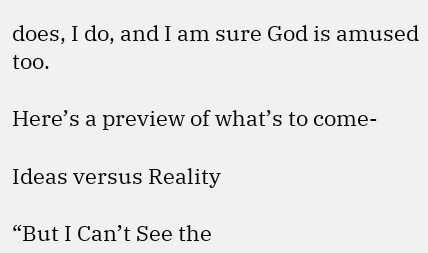does, I do, and I am sure God is amused too.

Here’s a preview of what’s to come-

Ideas versus Reality

“But I Can’t See the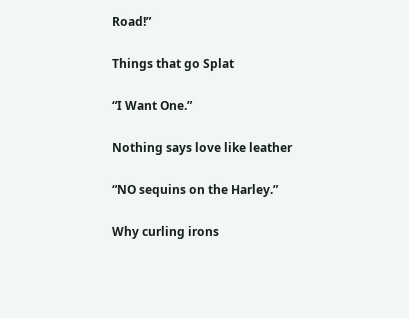Road!”

Things that go Splat

“I Want One.”

Nothing says love like leather

“NO sequins on the Harley.”

Why curling irons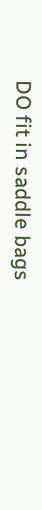DO fit in saddle bags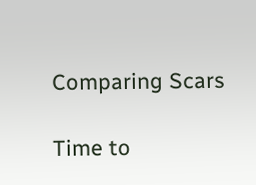Comparing Scars

Time to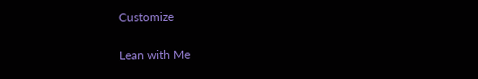Customize

Lean with Me